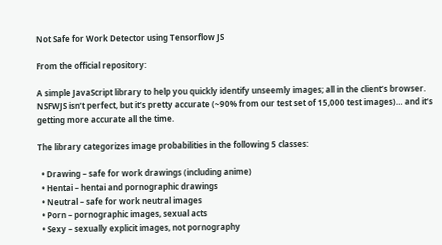Not Safe for Work Detector using Tensorflow JS

From the official repository:

A simple JavaScript library to help you quickly identify unseemly images; all in the client’s browser. NSFWJS isn’t perfect, but it’s pretty accurate (~90% from our test set of 15,000 test images)… and it’s getting more accurate all the time.

The library categorizes image probabilities in the following 5 classes:

  • Drawing – safe for work drawings (including anime)
  • Hentai – hentai and pornographic drawings
  • Neutral – safe for work neutral images
  • Porn – pornographic images, sexual acts
  • Sexy – sexually explicit images, not pornography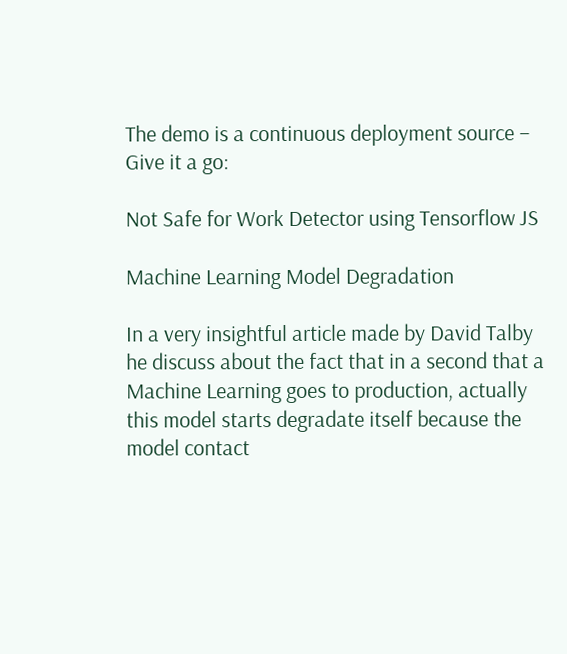The demo is a continuous deployment source – Give it a go:

Not Safe for Work Detector using Tensorflow JS

Machine Learning Model Degradation

In a very insightful article made by David Talby he discuss about the fact that in a second that a Machine Learning goes to production, actually this model starts degradate itself because the model contact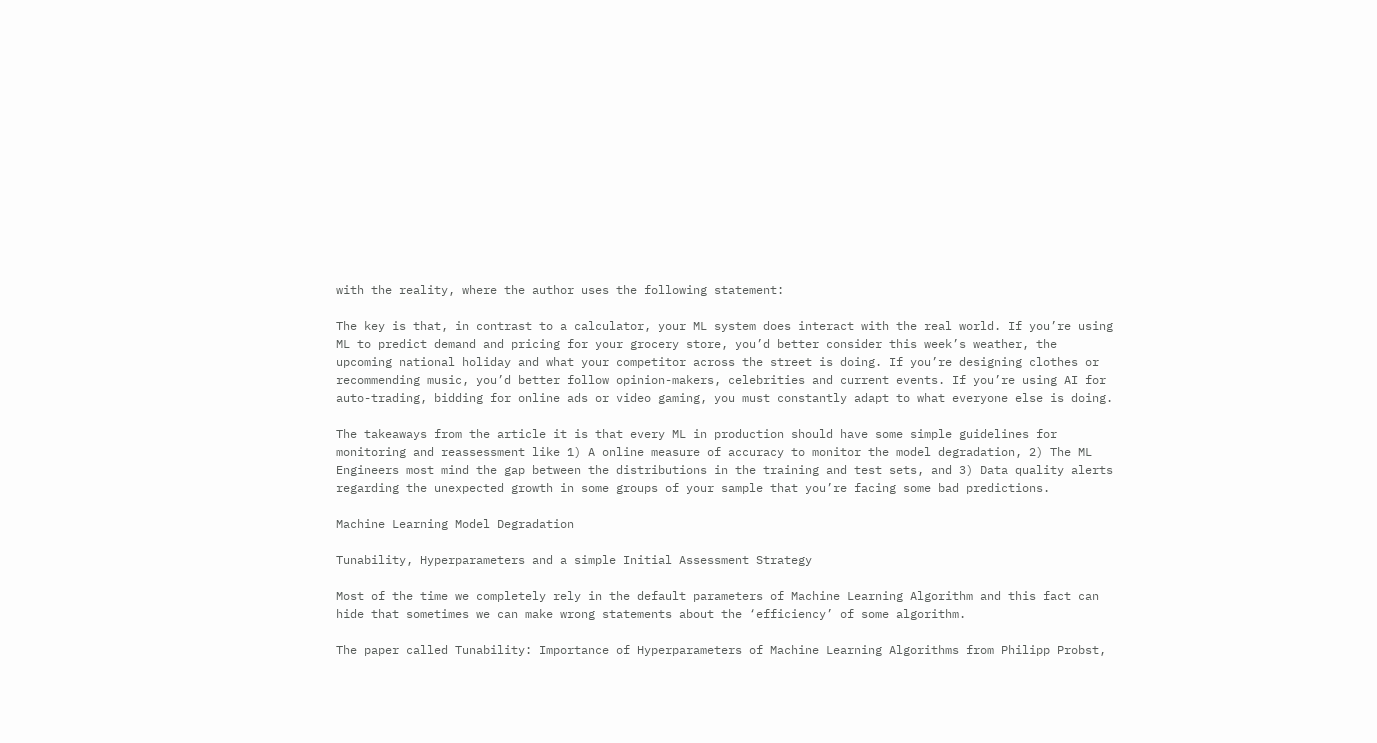with the reality, where the author uses the following statement:

The key is that, in contrast to a calculator, your ML system does interact with the real world. If you’re using ML to predict demand and pricing for your grocery store, you’d better consider this week’s weather, the upcoming national holiday and what your competitor across the street is doing. If you’re designing clothes or recommending music, you’d better follow opinion-makers, celebrities and current events. If you’re using AI for auto-trading, bidding for online ads or video gaming, you must constantly adapt to what everyone else is doing.

The takeaways from the article it is that every ML in production should have some simple guidelines for monitoring and reassessment like 1) A online measure of accuracy to monitor the model degradation, 2) The ML Engineers most mind the gap between the distributions in the training and test sets, and 3) Data quality alerts regarding the unexpected growth in some groups of your sample that you’re facing some bad predictions.

Machine Learning Model Degradation

Tunability, Hyperparameters and a simple Initial Assessment Strategy

Most of the time we completely rely in the default parameters of Machine Learning Algorithm and this fact can hide that sometimes we can make wrong statements about the ‘efficiency’ of some algorithm.

The paper called Tunability: Importance of Hyperparameters of Machine Learning Algorithms from Philipp Probst,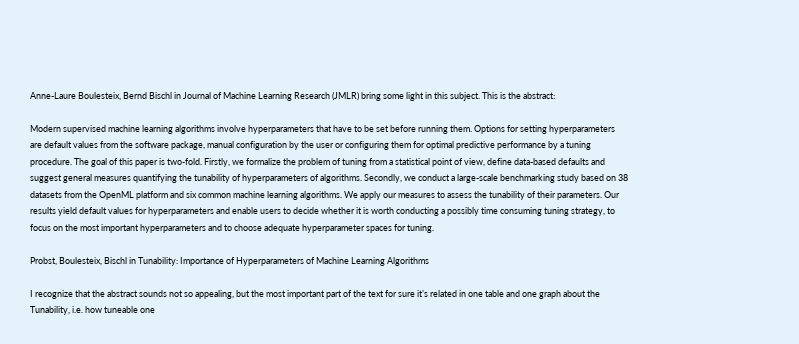Anne-Laure Boulesteix, Bernd Bischl in Journal of Machine Learning Research (JMLR) bring some light in this subject. This is the abstract:

Modern supervised machine learning algorithms involve hyperparameters that have to be set before running them. Options for setting hyperparameters are default values from the software package, manual configuration by the user or configuring them for optimal predictive performance by a tuning procedure. The goal of this paper is two-fold. Firstly, we formalize the problem of tuning from a statistical point of view, define data-based defaults and suggest general measures quantifying the tunability of hyperparameters of algorithms. Secondly, we conduct a large-scale benchmarking study based on 38 datasets from the OpenML platform and six common machine learning algorithms. We apply our measures to assess the tunability of their parameters. Our results yield default values for hyperparameters and enable users to decide whether it is worth conducting a possibly time consuming tuning strategy, to focus on the most important hyperparameters and to choose adequate hyperparameter spaces for tuning.

Probst, Boulesteix, Bischl in Tunability: Importance of Hyperparameters of Machine Learning Algorithms

I recognize that the abstract sounds not so appealing, but the most important part of the text for sure it’s related in one table and one graph about the Tunability, i.e. how tuneable one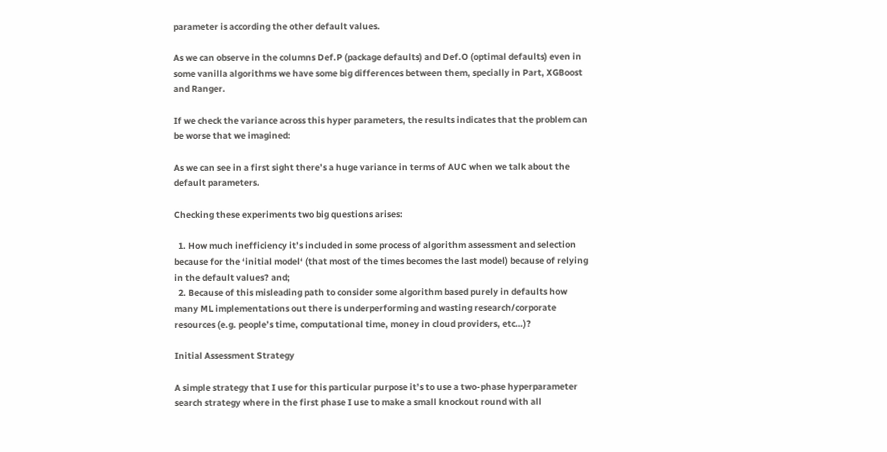parameter is according the other default values.

As we can observe in the columns Def.P (package defaults) and Def.O (optimal defaults) even in some vanilla algorithms we have some big differences between them, specially in Part, XGBoost and Ranger.

If we check the variance across this hyper parameters, the results indicates that the problem can be worse that we imagined:

As we can see in a first sight there’s a huge variance in terms of AUC when we talk about the default parameters.

Checking these experiments two big questions arises:

  1. How much inefficiency it’s included in some process of algorithm assessment and selection because for the ‘initial model‘ (that most of the times becomes the last model) because of relying in the default values? and;
  2. Because of this misleading path to consider some algorithm based purely in defaults how many ML implementations out there is underperforming and wasting research/corporate resources (e.g. people’s time, computational time, money in cloud providers, etc…)?

Initial Assessment Strategy

A simple strategy that I use for this particular purpose it’s to use a two-phase hyperparameter search strategy where in the first phase I use to make a small knockout round with all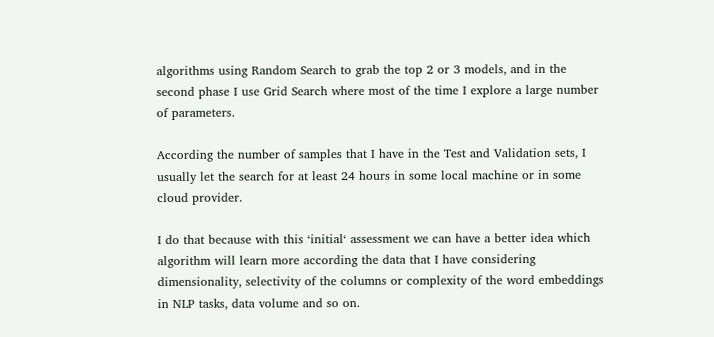algorithms using Random Search to grab the top 2 or 3 models, and in the second phase I use Grid Search where most of the time I explore a large number of parameters.

According the number of samples that I have in the Test and Validation sets, I usually let the search for at least 24 hours in some local machine or in some cloud provider.

I do that because with this ‘initial‘ assessment we can have a better idea which algorithm will learn more according the data that I have considering dimensionality, selectivity of the columns or complexity of the word embeddings in NLP tasks, data volume and so on.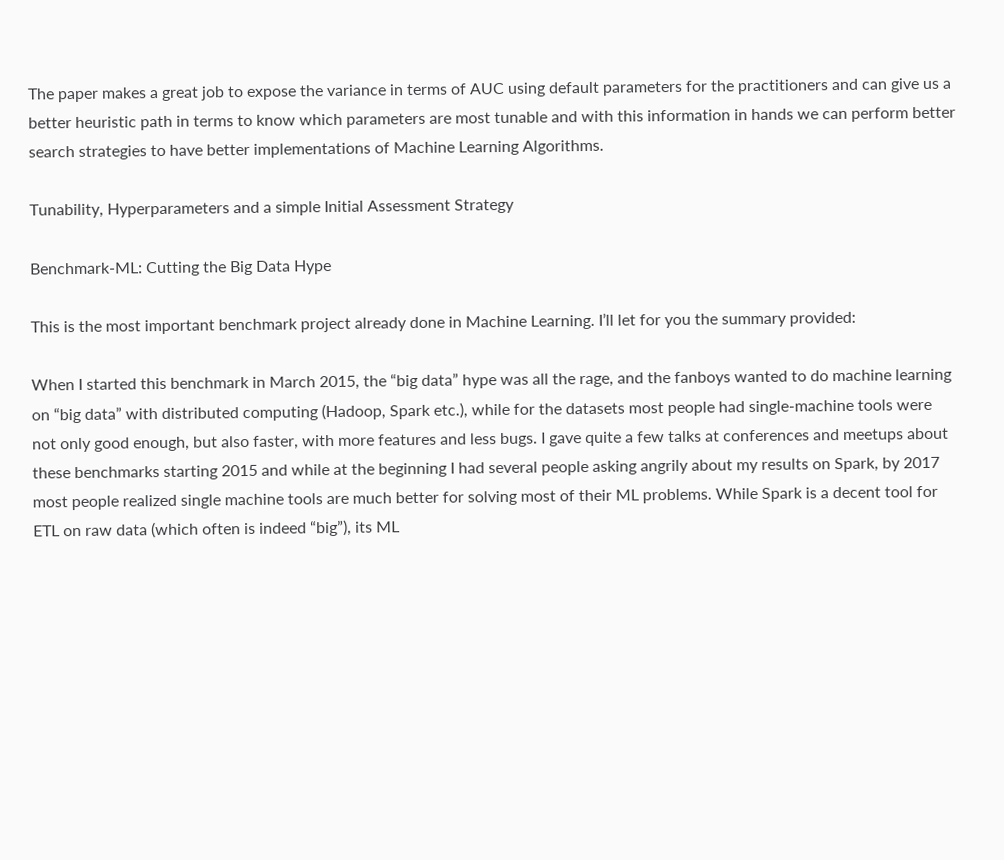The paper makes a great job to expose the variance in terms of AUC using default parameters for the practitioners and can give us a better heuristic path in terms to know which parameters are most tunable and with this information in hands we can perform better search strategies to have better implementations of Machine Learning Algorithms.

Tunability, Hyperparameters and a simple Initial Assessment Strategy

Benchmark-ML: Cutting the Big Data Hype

This is the most important benchmark project already done in Machine Learning. I’ll let for you the summary provided:

When I started this benchmark in March 2015, the “big data” hype was all the rage, and the fanboys wanted to do machine learning on “big data” with distributed computing (Hadoop, Spark etc.), while for the datasets most people had single-machine tools were not only good enough, but also faster, with more features and less bugs. I gave quite a few talks at conferences and meetups about these benchmarks starting 2015 and while at the beginning I had several people asking angrily about my results on Spark, by 2017 most people realized single machine tools are much better for solving most of their ML problems. While Spark is a decent tool for ETL on raw data (which often is indeed “big”), its ML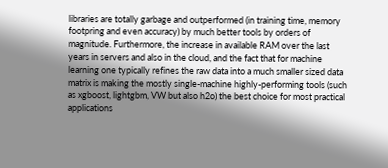libraries are totally garbage and outperformed (in training time, memory footpring and even accuracy) by much better tools by orders of magnitude. Furthermore, the increase in available RAM over the last years in servers and also in the cloud, and the fact that for machine learning one typically refines the raw data into a much smaller sized data matrix is making the mostly single-machine highly-performing tools (such as xgboost, lightgbm, VW but also h2o) the best choice for most practical applications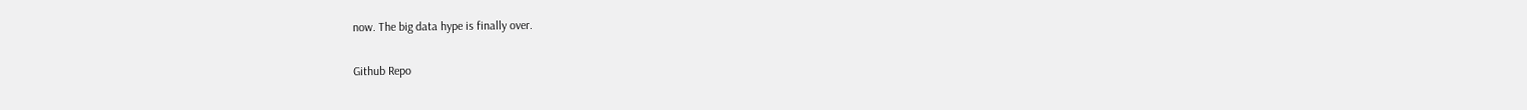now. The big data hype is finally over.

Github Repo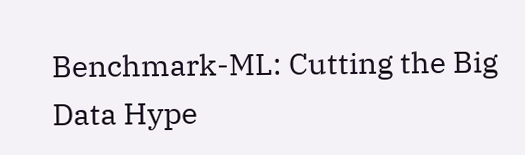Benchmark-ML: Cutting the Big Data Hype